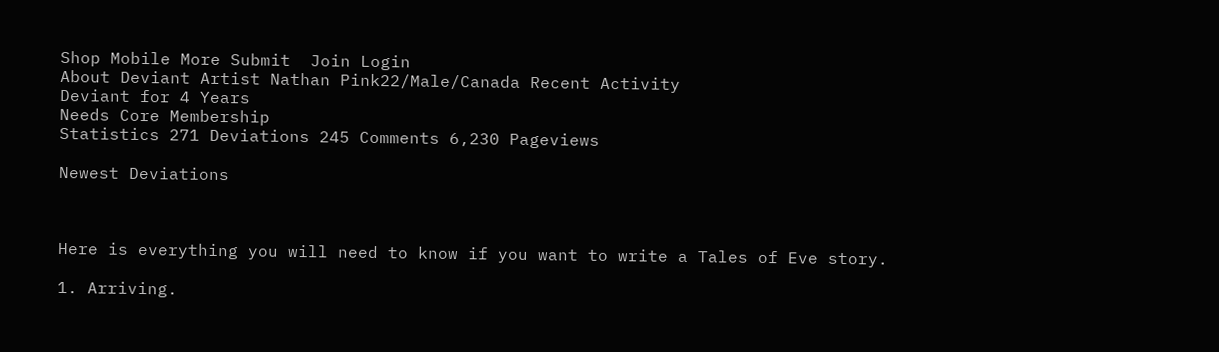Shop Mobile More Submit  Join Login
About Deviant Artist Nathan Pink22/Male/Canada Recent Activity
Deviant for 4 Years
Needs Core Membership
Statistics 271 Deviations 245 Comments 6,230 Pageviews

Newest Deviations



Here is everything you will need to know if you want to write a Tales of Eve story.

1. Arriving.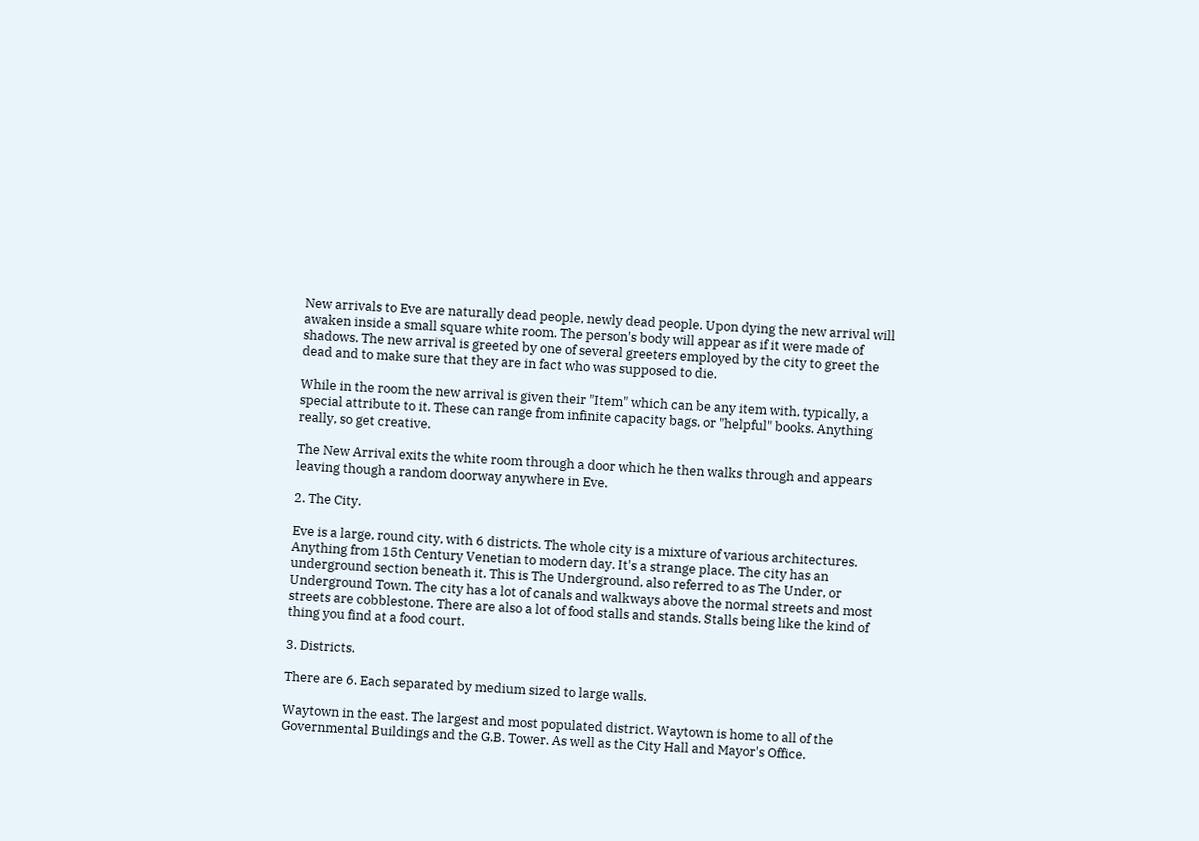New arrivals to Eve are naturally dead people, newly dead people. Upon dying the new arrival will awaken inside a small square white room. The person's body will appear as if it were made of shadows. The new arrival is greeted by one of several greeters employed by the city to greet the dead and to make sure that they are in fact who was supposed to die.

While in the room the new arrival is given their "Item" which can be any item with, typically, a special attribute to it. These can range from infinite capacity bags, or "helpful" books. Anything really, so get creative.

The New Arrival exits the white room through a door which he then walks through and appears leaving though a random doorway anywhere in Eve.

2. The City.

Eve is a large, round city, with 6 districts. The whole city is a mixture of various architectures. Anything from 15th Century Venetian to modern day. It's a strange place. The city has an underground section beneath it. This is The Underground, also referred to as The Under, or Underground Town. The city has a lot of canals and walkways above the normal streets and most streets are cobblestone. There are also a lot of food stalls and stands. Stalls being like the kind of thing you find at a food court.

3. Districts.

There are 6. Each separated by medium sized to large walls.

Waytown in the east. The largest and most populated district. Waytown is home to all of the Governmental Buildings and the G.B. Tower. As well as the City Hall and Mayor's Office.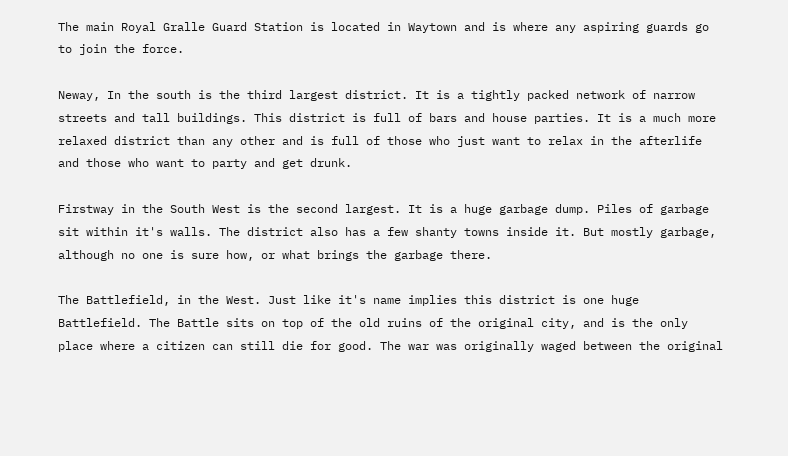The main Royal Gralle Guard Station is located in Waytown and is where any aspiring guards go to join the force.

Neway, In the south is the third largest district. It is a tightly packed network of narrow streets and tall buildings. This district is full of bars and house parties. It is a much more relaxed district than any other and is full of those who just want to relax in the afterlife and those who want to party and get drunk.

Firstway in the South West is the second largest. It is a huge garbage dump. Piles of garbage sit within it's walls. The district also has a few shanty towns inside it. But mostly garbage, although no one is sure how, or what brings the garbage there.

The Battlefield, in the West. Just like it's name implies this district is one huge Battlefield. The Battle sits on top of the old ruins of the original city, and is the only place where a citizen can still die for good. The war was originally waged between the original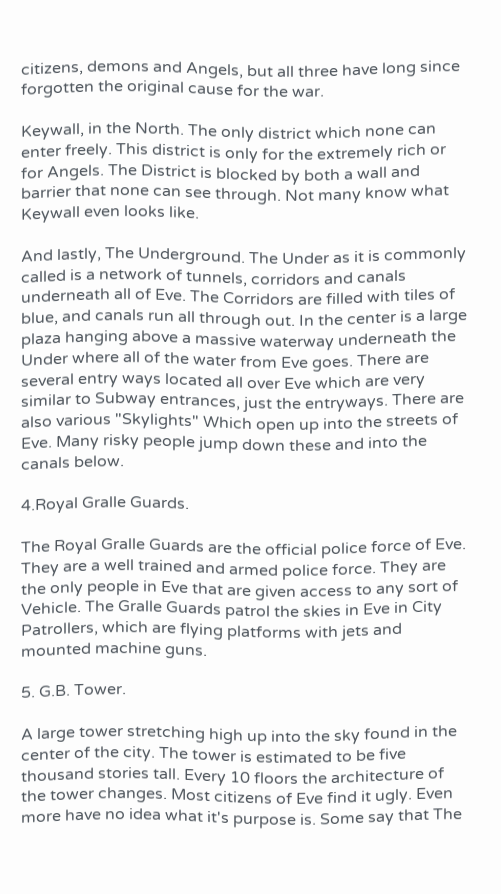citizens, demons and Angels, but all three have long since forgotten the original cause for the war.

Keywall, in the North. The only district which none can enter freely. This district is only for the extremely rich or for Angels. The District is blocked by both a wall and barrier that none can see through. Not many know what Keywall even looks like.

And lastly, The Underground. The Under as it is commonly called is a network of tunnels, corridors and canals underneath all of Eve. The Corridors are filled with tiles of blue, and canals run all through out. In the center is a large plaza hanging above a massive waterway underneath the Under where all of the water from Eve goes. There are several entry ways located all over Eve which are very similar to Subway entrances, just the entryways. There are also various "Skylights" Which open up into the streets of Eve. Many risky people jump down these and into the canals below.

4.Royal Gralle Guards.

The Royal Gralle Guards are the official police force of Eve. They are a well trained and armed police force. They are the only people in Eve that are given access to any sort of Vehicle. The Gralle Guards patrol the skies in Eve in City Patrollers, which are flying platforms with jets and mounted machine guns.

5. G.B. Tower.

A large tower stretching high up into the sky found in the center of the city. The tower is estimated to be five thousand stories tall. Every 10 floors the architecture of the tower changes. Most citizens of Eve find it ugly. Even more have no idea what it's purpose is. Some say that The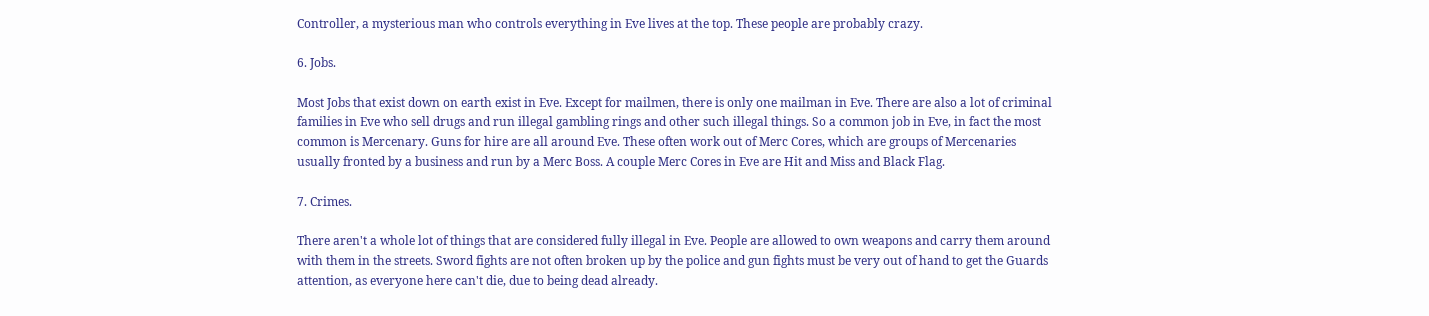Controller, a mysterious man who controls everything in Eve lives at the top. These people are probably crazy.

6. Jobs.

Most Jobs that exist down on earth exist in Eve. Except for mailmen, there is only one mailman in Eve. There are also a lot of criminal families in Eve who sell drugs and run illegal gambling rings and other such illegal things. So a common job in Eve, in fact the most common is Mercenary. Guns for hire are all around Eve. These often work out of Merc Cores, which are groups of Mercenaries usually fronted by a business and run by a Merc Boss. A couple Merc Cores in Eve are Hit and Miss and Black Flag.

7. Crimes.

There aren't a whole lot of things that are considered fully illegal in Eve. People are allowed to own weapons and carry them around with them in the streets. Sword fights are not often broken up by the police and gun fights must be very out of hand to get the Guards attention, as everyone here can't die, due to being dead already.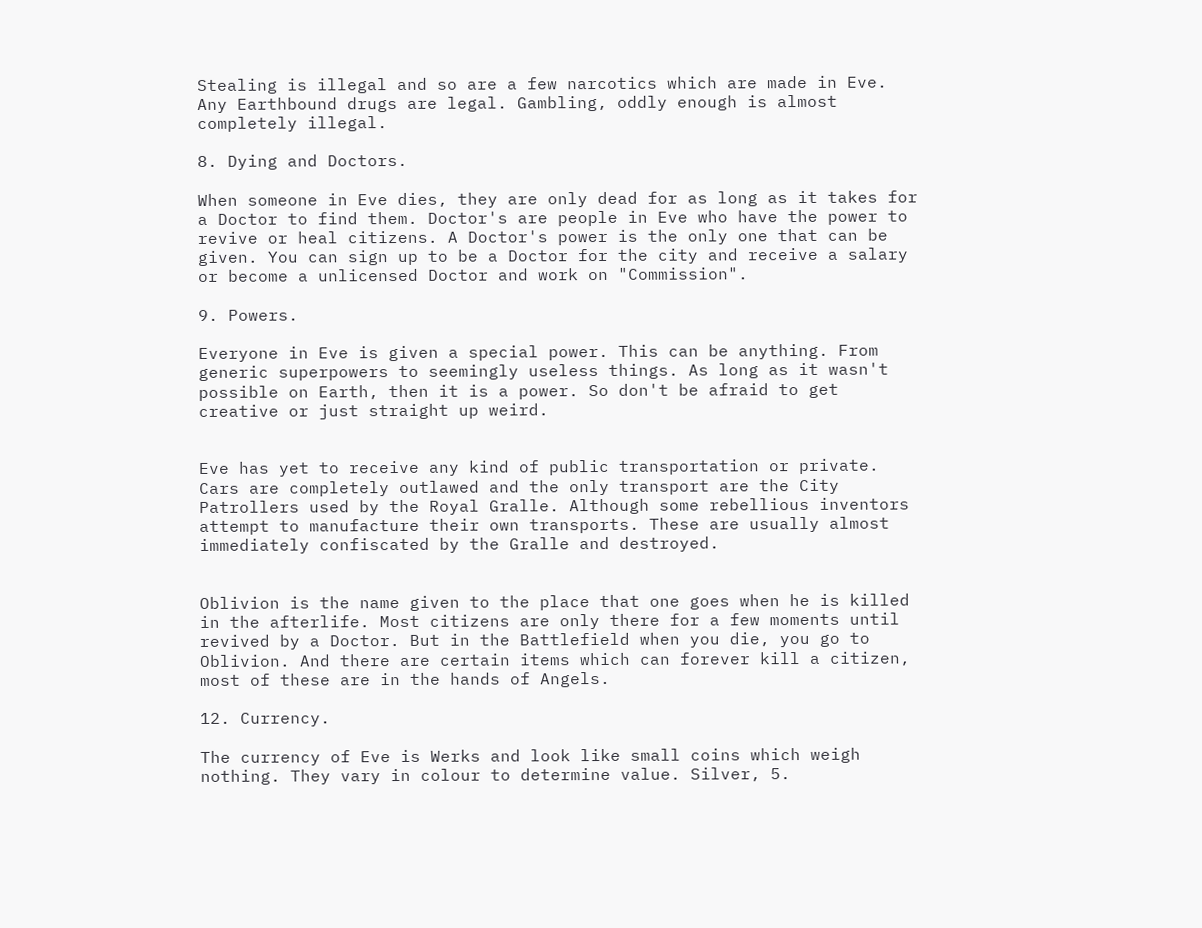Stealing is illegal and so are a few narcotics which are made in Eve. Any Earthbound drugs are legal. Gambling, oddly enough is almost completely illegal.

8. Dying and Doctors.

When someone in Eve dies, they are only dead for as long as it takes for a Doctor to find them. Doctor's are people in Eve who have the power to revive or heal citizens. A Doctor's power is the only one that can be given. You can sign up to be a Doctor for the city and receive a salary or become a unlicensed Doctor and work on "Commission".

9. Powers.

Everyone in Eve is given a special power. This can be anything. From generic superpowers to seemingly useless things. As long as it wasn't possible on Earth, then it is a power. So don't be afraid to get creative or just straight up weird.


Eve has yet to receive any kind of public transportation or private. Cars are completely outlawed and the only transport are the City Patrollers used by the Royal Gralle. Although some rebellious inventors attempt to manufacture their own transports. These are usually almost immediately confiscated by the Gralle and destroyed.


Oblivion is the name given to the place that one goes when he is killed in the afterlife. Most citizens are only there for a few moments until revived by a Doctor. But in the Battlefield when you die, you go to Oblivion. And there are certain items which can forever kill a citizen, most of these are in the hands of Angels.

12. Currency.

The currency of Eve is Werks and look like small coins which weigh nothing. They vary in colour to determine value. Silver, 5.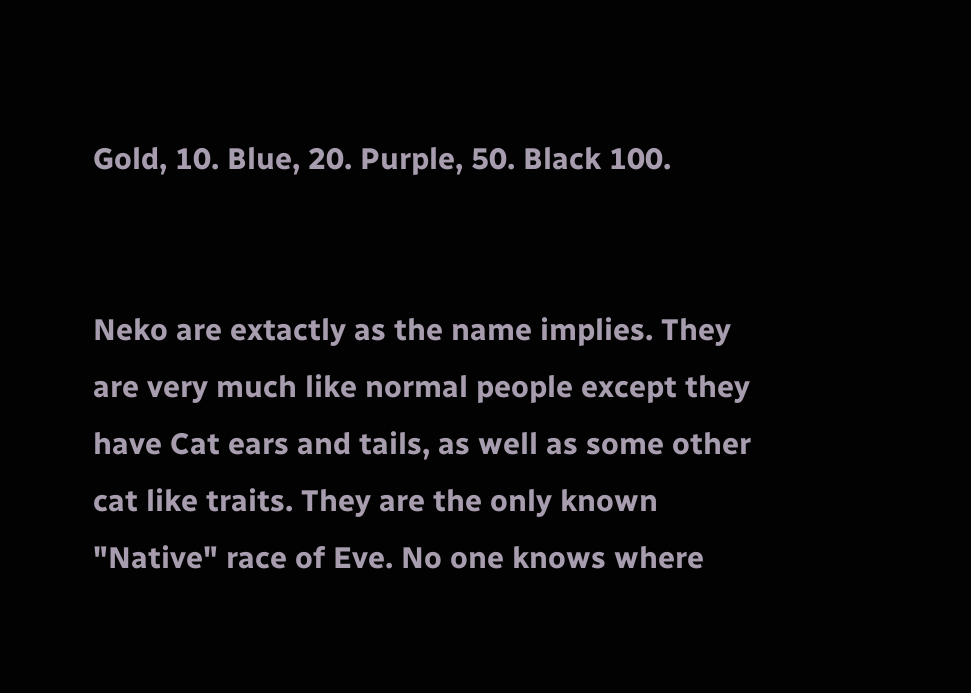Gold, 10. Blue, 20. Purple, 50. Black 100.


Neko are extactly as the name implies. They are very much like normal people except they have Cat ears and tails, as well as some other cat like traits. They are the only known "Native" race of Eve. No one knows where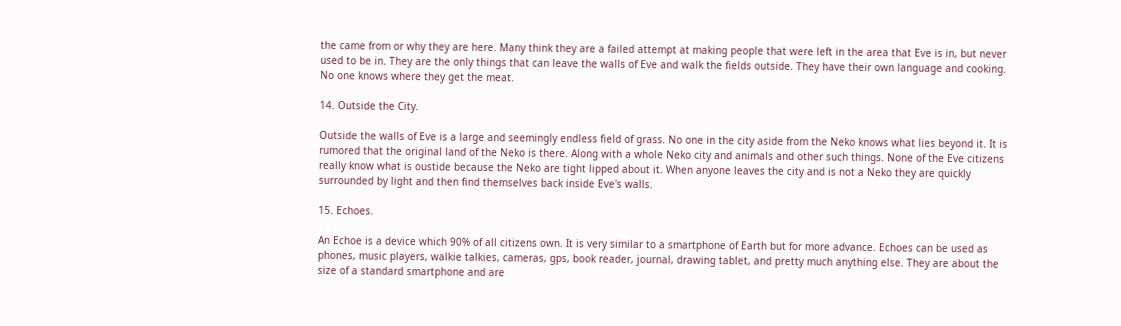the came from or why they are here. Many think they are a failed attempt at making people that were left in the area that Eve is in, but never used to be in. They are the only things that can leave the walls of Eve and walk the fields outside. They have their own language and cooking. No one knows where they get the meat.

14. Outside the City.

Outside the walls of Eve is a large and seemingly endless field of grass. No one in the city aside from the Neko knows what lies beyond it. It is rumored that the original land of the Neko is there. Along with a whole Neko city and animals and other such things. None of the Eve citizens really know what is oustide because the Neko are tight lipped about it. When anyone leaves the city and is not a Neko they are quickly surrounded by light and then find themselves back inside Eve's walls.

15. Echoes.

An Echoe is a device which 90% of all citizens own. It is very similar to a smartphone of Earth but for more advance. Echoes can be used as phones, music players, walkie talkies, cameras, gps, book reader, journal, drawing tablet, and pretty much anything else. They are about the size of a standard smartphone and are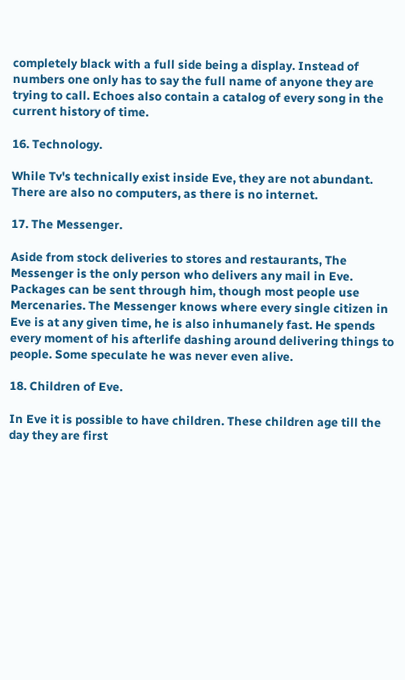completely black with a full side being a display. Instead of numbers one only has to say the full name of anyone they are trying to call. Echoes also contain a catalog of every song in the current history of time.

16. Technology.

While Tv's technically exist inside Eve, they are not abundant. There are also no computers, as there is no internet.

17. The Messenger.

Aside from stock deliveries to stores and restaurants, The Messenger is the only person who delivers any mail in Eve. Packages can be sent through him, though most people use Mercenaries. The Messenger knows where every single citizen in Eve is at any given time, he is also inhumanely fast. He spends every moment of his afterlife dashing around delivering things to people. Some speculate he was never even alive.

18. Children of Eve.

In Eve it is possible to have children. These children age till the day they are first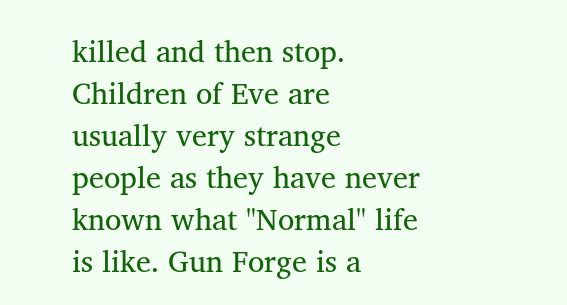killed and then stop. Children of Eve are usually very strange people as they have never known what "Normal" life is like. Gun Forge is a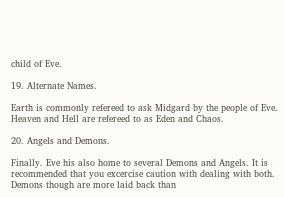child of Eve.

19. Alternate Names.

Earth is commonly refereed to ask Midgard by the people of Eve. Heaven and Hell are refereed to as Eden and Chaos.

20. Angels and Demons.

Finally. Eve his also home to several Demons and Angels. It is recommended that you excercise caution with dealing with both. Demons though are more laid back than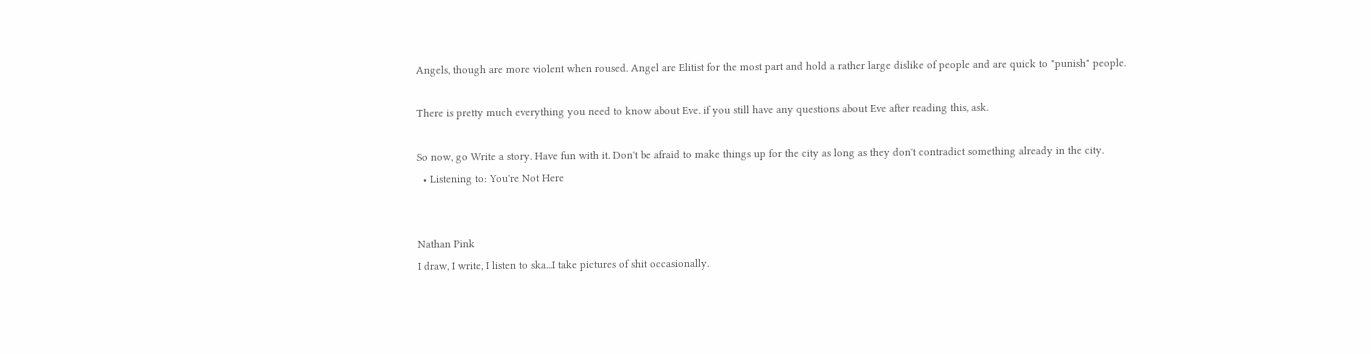Angels, though are more violent when roused. Angel are Elitist for the most part and hold a rather large dislike of people and are quick to "punish" people.

There is pretty much everything you need to know about Eve. if you still have any questions about Eve after reading this, ask.

So now, go Write a story. Have fun with it. Don't be afraid to make things up for the city as long as they don't contradict something already in the city.
  • Listening to: You're Not Here


Nathan Pink
I draw, I write, I listen to ska...I take pictures of shit occasionally.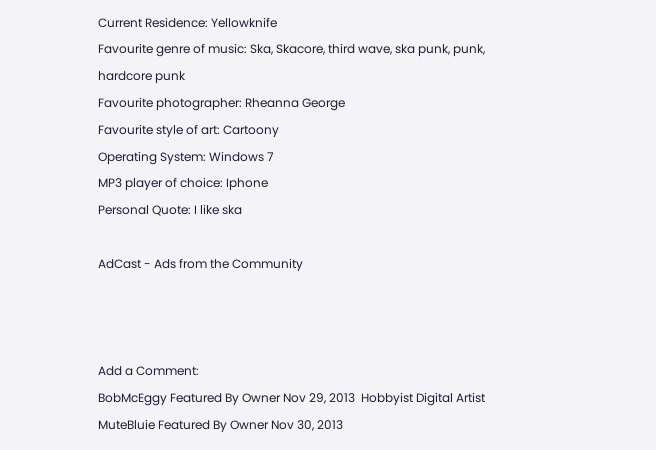Current Residence: Yellowknife
Favourite genre of music: Ska, Skacore, third wave, ska punk, punk, hardcore punk
Favourite photographer: Rheanna George
Favourite style of art: Cartoony
Operating System: Windows 7
MP3 player of choice: Iphone
Personal Quote: I like ska

AdCast - Ads from the Community



Add a Comment:
BobMcEggy Featured By Owner Nov 29, 2013  Hobbyist Digital Artist
MuteBluie Featured By Owner Nov 30, 2013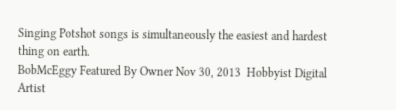Singing Potshot songs is simultaneously the easiest and hardest thing on earth.
BobMcEggy Featured By Owner Nov 30, 2013  Hobbyist Digital Artist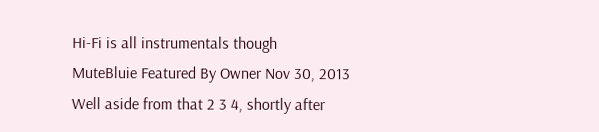Hi-Fi is all instrumentals though
MuteBluie Featured By Owner Nov 30, 2013
Well aside from that 2 3 4, shortly after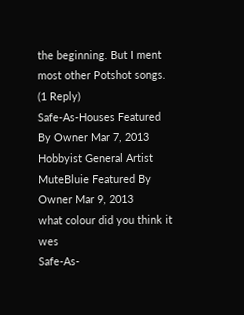the beginning. But I ment most other Potshot songs.
(1 Reply)
Safe-As-Houses Featured By Owner Mar 7, 2013  Hobbyist General Artist
MuteBluie Featured By Owner Mar 9, 2013
what colour did you think it wes
Safe-As-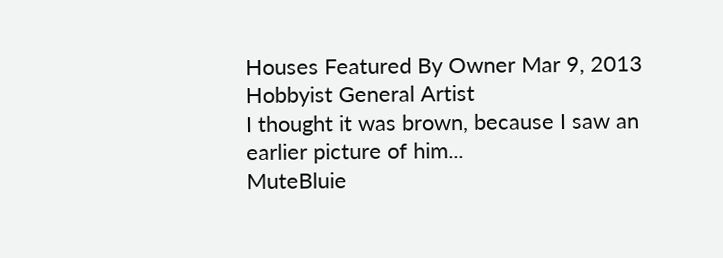Houses Featured By Owner Mar 9, 2013  Hobbyist General Artist
I thought it was brown, because I saw an earlier picture of him...
MuteBluie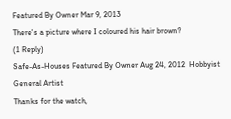Featured By Owner Mar 9, 2013
There's a picture where I coloured his hair brown?
(1 Reply)
Safe-As-Houses Featured By Owner Aug 24, 2012  Hobbyist General Artist
Thanks for the watch,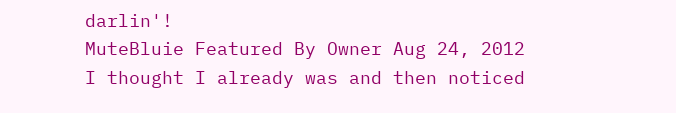darlin'!
MuteBluie Featured By Owner Aug 24, 2012
I thought I already was and then noticed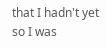that I hadn't yet so I was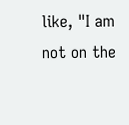like, "I am not on the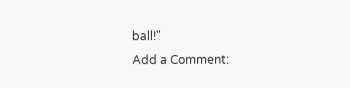ball!"
Add a Comment: